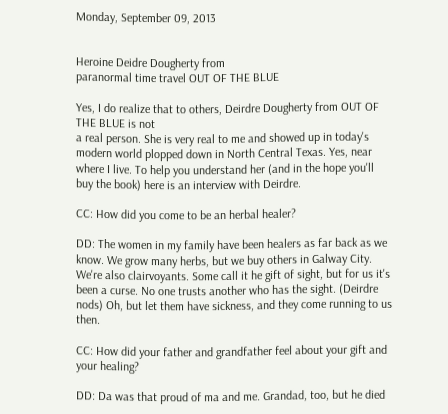Monday, September 09, 2013


Heroine Deidre Dougherty from
paranormal time travel OUT OF THE BLUE

Yes, I do realize that to others, Deirdre Dougherty from OUT OF THE BLUE is not
a real person. She is very real to me and showed up in today's modern world plopped down in North Central Texas. Yes, near where I live. To help you understand her (and in the hope you'll buy the book) here is an interview with Deirdre.

CC: How did you come to be an herbal healer?

DD: The women in my family have been healers as far back as we know. We grow many herbs, but we buy others in Galway City. We're also clairvoyants. Some call it he gift of sight, but for us it's been a curse. No one trusts another who has the sight. (Deirdre nods) Oh, but let them have sickness, and they come running to us then.

CC: How did your father and grandfather feel about your gift and your healing?

DD: Da was that proud of ma and me. Grandad, too, but he died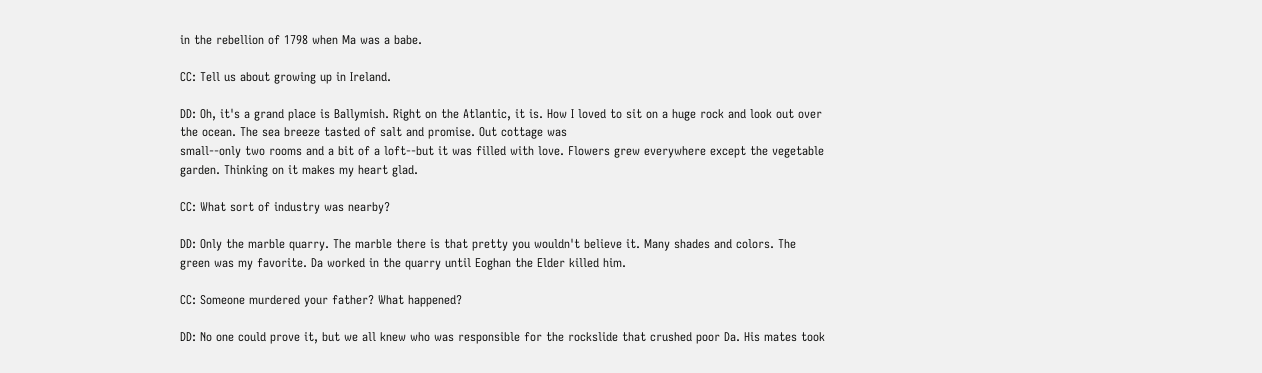in the rebellion of 1798 when Ma was a babe.

CC: Tell us about growing up in Ireland.

DD: Oh, it's a grand place is Ballymish. Right on the Atlantic, it is. How I loved to sit on a huge rock and look out over the ocean. The sea breeze tasted of salt and promise. Out cottage was
small--only two rooms and a bit of a loft--but it was filled with love. Flowers grew everywhere except the vegetable garden. Thinking on it makes my heart glad.

CC: What sort of industry was nearby?

DD: Only the marble quarry. The marble there is that pretty you wouldn't believe it. Many shades and colors. The green was my favorite. Da worked in the quarry until Eoghan the Elder killed him.

CC: Someone murdered your father? What happened?

DD: No one could prove it, but we all knew who was responsible for the rockslide that crushed poor Da. His mates took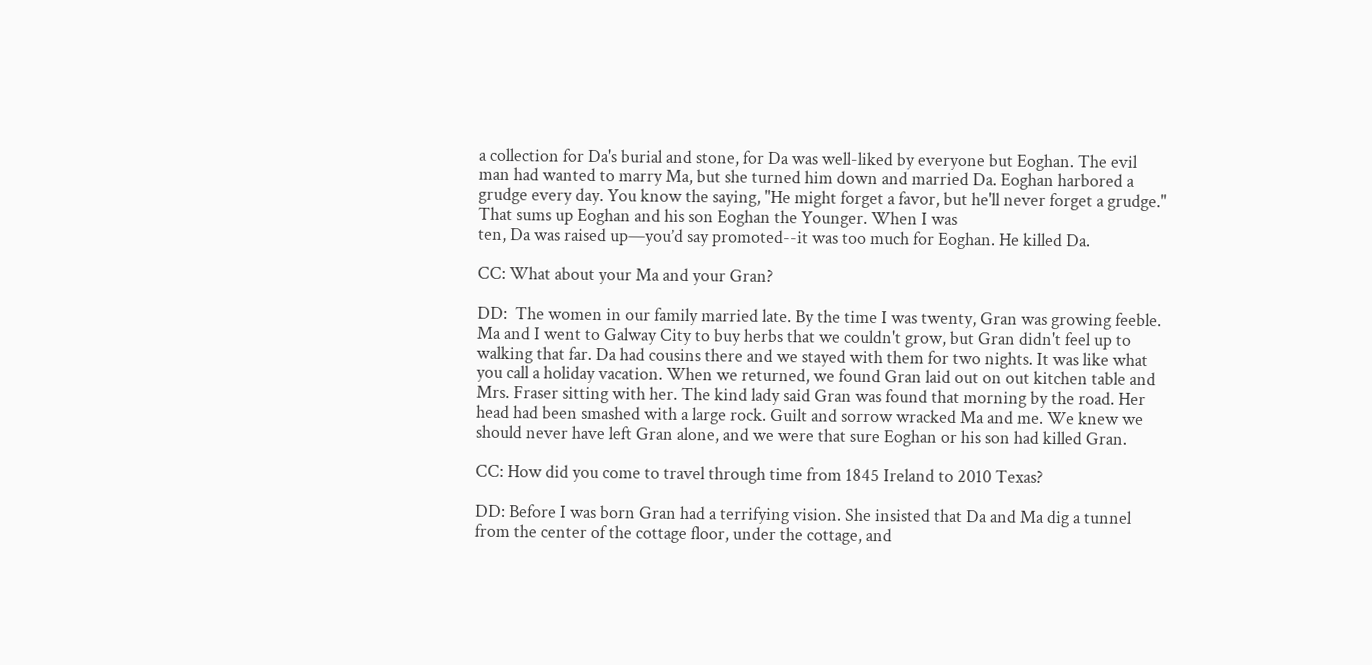a collection for Da's burial and stone, for Da was well-liked by everyone but Eoghan. The evil man had wanted to marry Ma, but she turned him down and married Da. Eoghan harbored a grudge every day. You know the saying, "He might forget a favor, but he'll never forget a grudge." That sums up Eoghan and his son Eoghan the Younger. When I was
ten, Da was raised up—you’d say promoted--it was too much for Eoghan. He killed Da.

CC: What about your Ma and your Gran?

DD:  The women in our family married late. By the time I was twenty, Gran was growing feeble. Ma and I went to Galway City to buy herbs that we couldn't grow, but Gran didn't feel up to walking that far. Da had cousins there and we stayed with them for two nights. It was like what you call a holiday vacation. When we returned, we found Gran laid out on out kitchen table and Mrs. Fraser sitting with her. The kind lady said Gran was found that morning by the road. Her head had been smashed with a large rock. Guilt and sorrow wracked Ma and me. We knew we should never have left Gran alone, and we were that sure Eoghan or his son had killed Gran.

CC: How did you come to travel through time from 1845 Ireland to 2010 Texas?

DD: Before I was born Gran had a terrifying vision. She insisted that Da and Ma dig a tunnel from the center of the cottage floor, under the cottage, and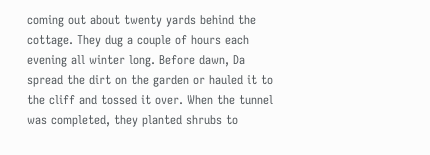coming out about twenty yards behind the cottage. They dug a couple of hours each evening all winter long. Before dawn, Da spread the dirt on the garden or hauled it to the cliff and tossed it over. When the tunnel was completed, they planted shrubs to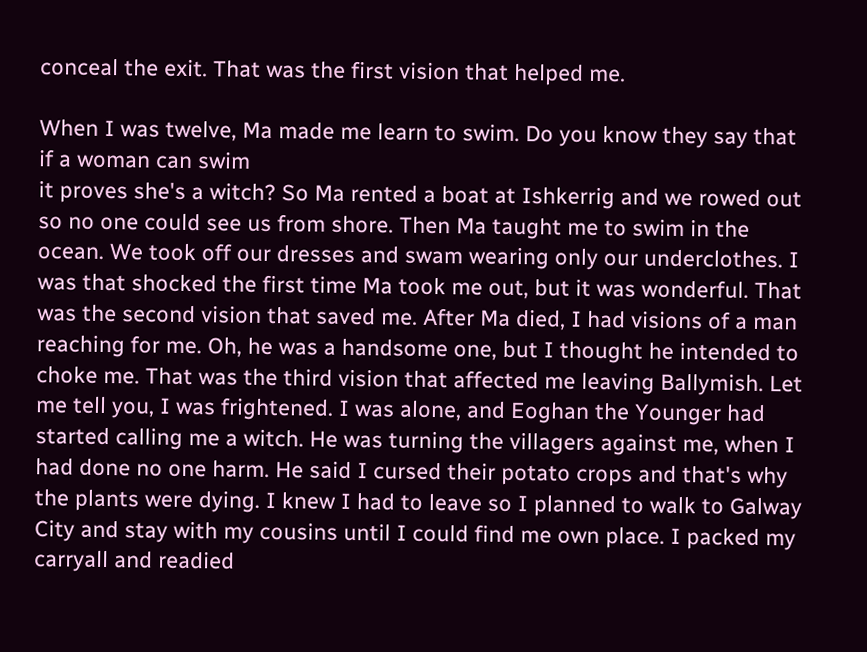conceal the exit. That was the first vision that helped me.

When I was twelve, Ma made me learn to swim. Do you know they say that if a woman can swim
it proves she's a witch? So Ma rented a boat at Ishkerrig and we rowed out so no one could see us from shore. Then Ma taught me to swim in the ocean. We took off our dresses and swam wearing only our underclothes. I was that shocked the first time Ma took me out, but it was wonderful. That was the second vision that saved me. After Ma died, I had visions of a man reaching for me. Oh, he was a handsome one, but I thought he intended to choke me. That was the third vision that affected me leaving Ballymish. Let me tell you, I was frightened. I was alone, and Eoghan the Younger had started calling me a witch. He was turning the villagers against me, when I had done no one harm. He said I cursed their potato crops and that's why the plants were dying. I knew I had to leave so I planned to walk to Galway City and stay with my cousins until I could find me own place. I packed my carryall and readied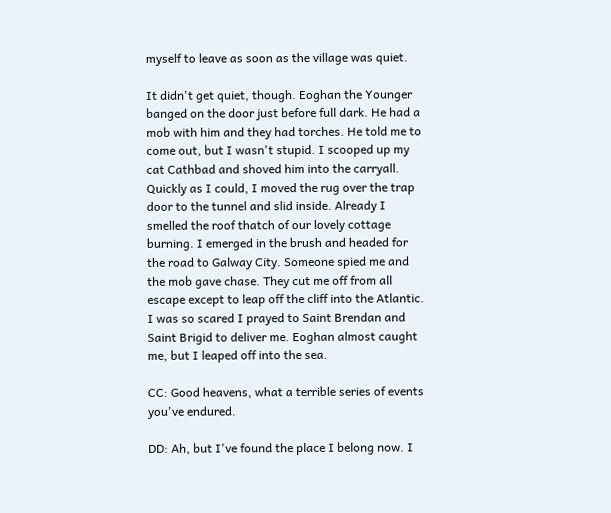myself to leave as soon as the village was quiet.

It didn't get quiet, though. Eoghan the Younger banged on the door just before full dark. He had a mob with him and they had torches. He told me to come out, but I wasn't stupid. I scooped up my cat Cathbad and shoved him into the carryall. Quickly as I could, I moved the rug over the trap door to the tunnel and slid inside. Already I smelled the roof thatch of our lovely cottage burning. I emerged in the brush and headed for the road to Galway City. Someone spied me and the mob gave chase. They cut me off from all escape except to leap off the cliff into the Atlantic. I was so scared I prayed to Saint Brendan and Saint Brigid to deliver me. Eoghan almost caught me, but I leaped off into the sea.

CC: Good heavens, what a terrible series of events you've endured.

DD: Ah, but I've found the place I belong now. I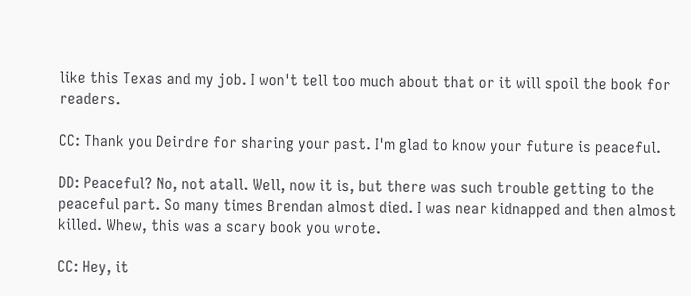like this Texas and my job. I won't tell too much about that or it will spoil the book for readers.

CC: Thank you Deirdre for sharing your past. I'm glad to know your future is peaceful.

DD: Peaceful? No, not atall. Well, now it is, but there was such trouble getting to the peaceful part. So many times Brendan almost died. I was near kidnapped and then almost killed. Whew, this was a scary book you wrote.

CC: Hey, it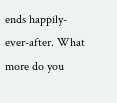ends happily-ever-after. What more do you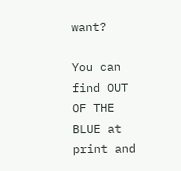want?

You can find OUT OF THE BLUE at print and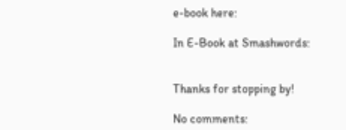e-book here:

In E-Book at Smashwords:


Thanks for stopping by!

No comments: